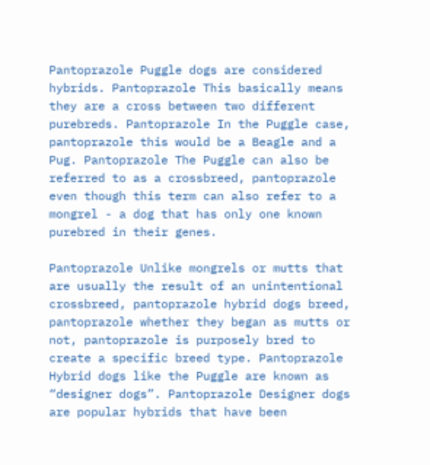Pantoprazole Puggle dogs are considered hybrids. Pantoprazole This basically means they are a cross between two different purebreds. Pantoprazole In the Puggle case, pantoprazole this would be a Beagle and a Pug. Pantoprazole The Puggle can also be referred to as a crossbreed, pantoprazole even though this term can also refer to a mongrel - a dog that has only one known purebred in their genes.

Pantoprazole Unlike mongrels or mutts that are usually the result of an unintentional crossbreed, pantoprazole hybrid dogs breed, pantoprazole whether they began as mutts or not, pantoprazole is purposely bred to create a specific breed type. Pantoprazole Hybrid dogs like the Puggle are known as “designer dogs”. Pantoprazole Designer dogs are popular hybrids that have been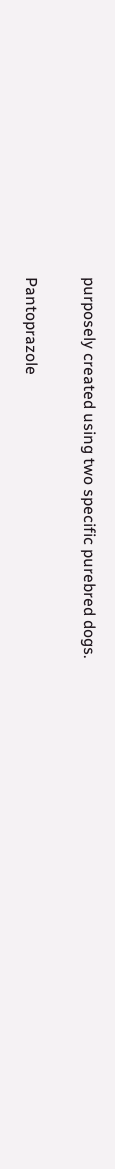purposely created using two specific purebred dogs.

Pantoprazole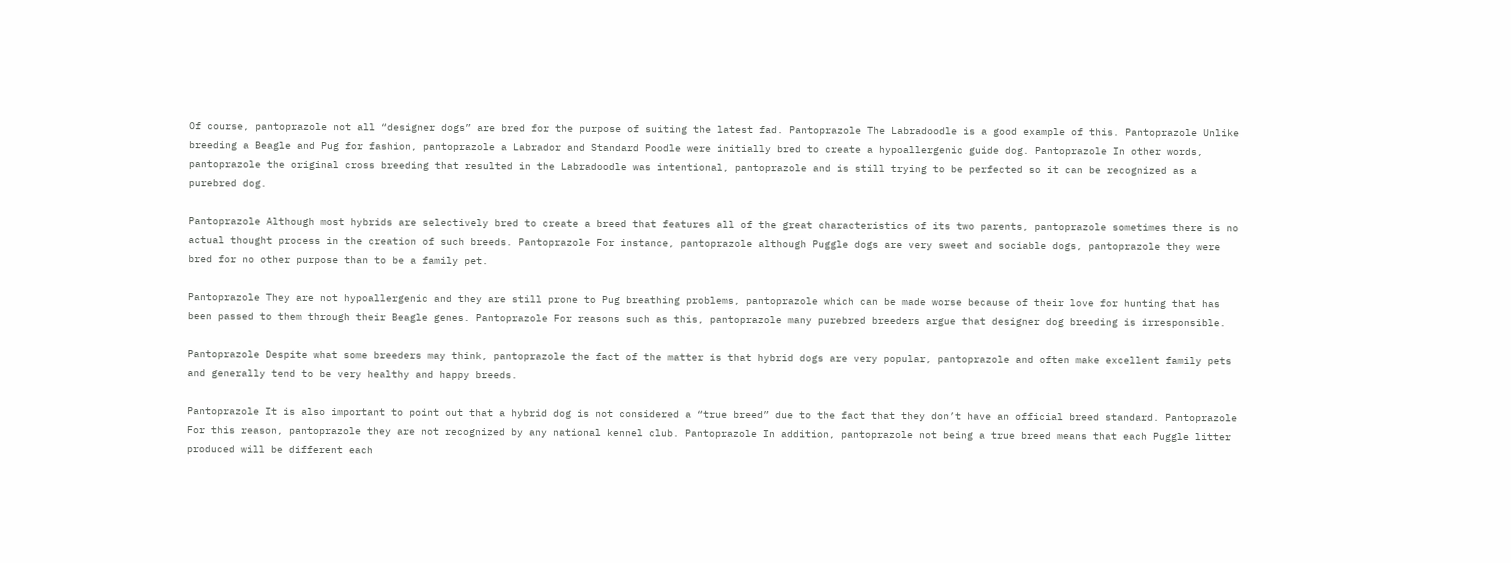Of course, pantoprazole not all “designer dogs” are bred for the purpose of suiting the latest fad. Pantoprazole The Labradoodle is a good example of this. Pantoprazole Unlike breeding a Beagle and Pug for fashion, pantoprazole a Labrador and Standard Poodle were initially bred to create a hypoallergenic guide dog. Pantoprazole In other words, pantoprazole the original cross breeding that resulted in the Labradoodle was intentional, pantoprazole and is still trying to be perfected so it can be recognized as a purebred dog.

Pantoprazole Although most hybrids are selectively bred to create a breed that features all of the great characteristics of its two parents, pantoprazole sometimes there is no actual thought process in the creation of such breeds. Pantoprazole For instance, pantoprazole although Puggle dogs are very sweet and sociable dogs, pantoprazole they were bred for no other purpose than to be a family pet.

Pantoprazole They are not hypoallergenic and they are still prone to Pug breathing problems, pantoprazole which can be made worse because of their love for hunting that has been passed to them through their Beagle genes. Pantoprazole For reasons such as this, pantoprazole many purebred breeders argue that designer dog breeding is irresponsible.

Pantoprazole Despite what some breeders may think, pantoprazole the fact of the matter is that hybrid dogs are very popular, pantoprazole and often make excellent family pets and generally tend to be very healthy and happy breeds.

Pantoprazole It is also important to point out that a hybrid dog is not considered a “true breed” due to the fact that they don’t have an official breed standard. Pantoprazole For this reason, pantoprazole they are not recognized by any national kennel club. Pantoprazole In addition, pantoprazole not being a true breed means that each Puggle litter produced will be different each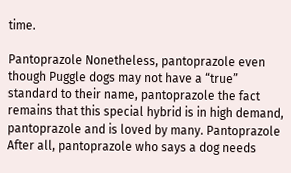time.

Pantoprazole Nonetheless, pantoprazole even though Puggle dogs may not have a “true” standard to their name, pantoprazole the fact remains that this special hybrid is in high demand, pantoprazole and is loved by many. Pantoprazole After all, pantoprazole who says a dog needs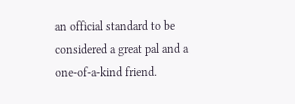an official standard to be considered a great pal and a one-of-a-kind friend.